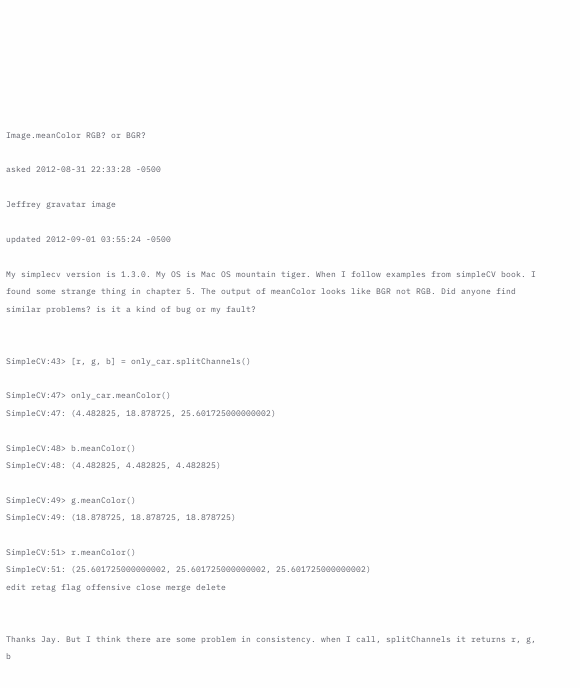Image.meanColor RGB? or BGR?

asked 2012-08-31 22:33:28 -0500

Jeffrey gravatar image

updated 2012-09-01 03:55:24 -0500

My simplecv version is 1.3.0. My OS is Mac OS mountain tiger. When I follow examples from simpleCV book. I found some strange thing in chapter 5. The output of meanColor looks like BGR not RGB. Did anyone find similar problems? is it a kind of bug or my fault?


SimpleCV:43> [r, g, b] = only_car.splitChannels()

SimpleCV:47> only_car.meanColor()
SimpleCV:47: (4.482825, 18.878725, 25.601725000000002)

SimpleCV:48> b.meanColor()
SimpleCV:48: (4.482825, 4.482825, 4.482825)

SimpleCV:49> g.meanColor()
SimpleCV:49: (18.878725, 18.878725, 18.878725)

SimpleCV:51> r.meanColor()
SimpleCV:51: (25.601725000000002, 25.601725000000002, 25.601725000000002)
edit retag flag offensive close merge delete


Thanks Jay. But I think there are some problem in consistency. when I call, splitChannels it returns r, g, b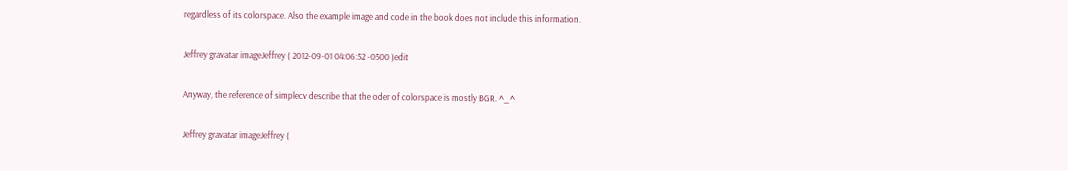regardless of its colorspace. Also the example image and code in the book does not include this information.

Jeffrey gravatar imageJeffrey ( 2012-09-01 04:06:52 -0500 )edit

Anyway, the reference of simplecv describe that the oder of colorspace is mostly BGR. ^_^

Jeffrey gravatar imageJeffrey (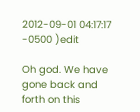2012-09-01 04:17:17 -0500 )edit

Oh god. We have gone back and forth on this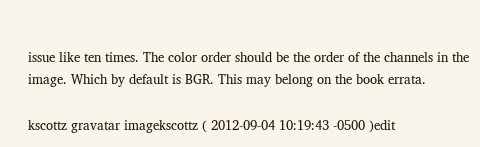issue like ten times. The color order should be the order of the channels in the image. Which by default is BGR. This may belong on the book errata.

kscottz gravatar imagekscottz ( 2012-09-04 10:19:43 -0500 )edit